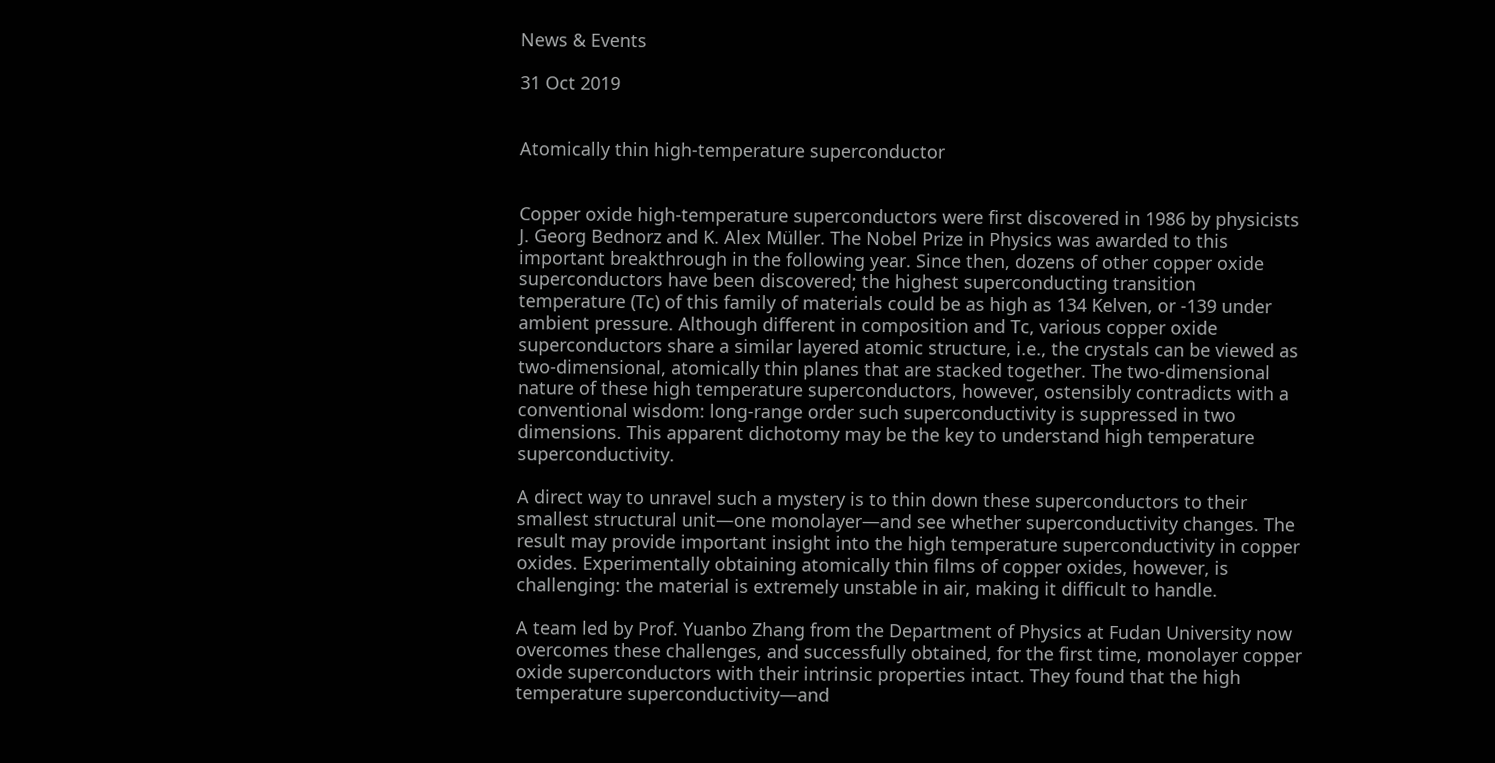News & Events

31 Oct 2019


Atomically thin high-temperature superconductor


Copper oxide high-temperature superconductors were first discovered in 1986 by physicists J. Georg Bednorz and K. Alex Müller. The Nobel Prize in Physics was awarded to this important breakthrough in the following year. Since then, dozens of other copper oxide superconductors have been discovered; the highest superconducting transition temperature (Tc) of this family of materials could be as high as 134 Kelven, or -139 under ambient pressure. Although different in composition and Tc, various copper oxide superconductors share a similar layered atomic structure, i.e., the crystals can be viewed as two-dimensional, atomically thin planes that are stacked together. The two-dimensional nature of these high temperature superconductors, however, ostensibly contradicts with a conventional wisdom: long-range order such superconductivity is suppressed in two dimensions. This apparent dichotomy may be the key to understand high temperature superconductivity.

A direct way to unravel such a mystery is to thin down these superconductors to their smallest structural unit—one monolayer—and see whether superconductivity changes. The result may provide important insight into the high temperature superconductivity in copper oxides. Experimentally obtaining atomically thin films of copper oxides, however, is challenging: the material is extremely unstable in air, making it difficult to handle.

A team led by Prof. Yuanbo Zhang from the Department of Physics at Fudan University now overcomes these challenges, and successfully obtained, for the first time, monolayer copper oxide superconductors with their intrinsic properties intact. They found that the high temperature superconductivity—and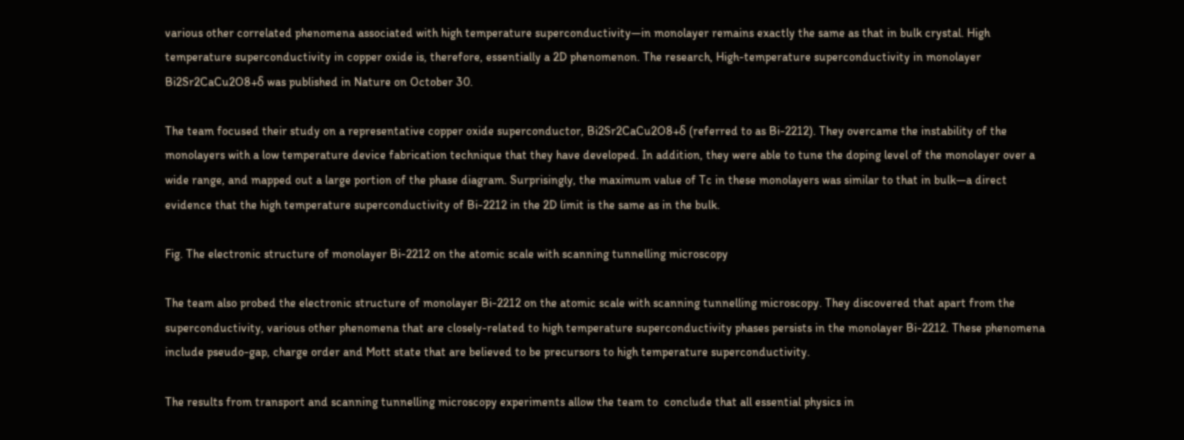various other correlated phenomena associated with high temperature superconductivity—in monolayer remains exactly the same as that in bulk crystal. High temperature superconductivity in copper oxide is, therefore, essentially a 2D phenomenon. The research, High-temperature superconductivity in monolayer Bi2Sr2CaCu2O8+δ was published in Nature on October 30.

The team focused their study on a representative copper oxide superconductor, Bi2Sr2CaCu2O8+δ (referred to as Bi-2212). They overcame the instability of the monolayers with a low temperature device fabrication technique that they have developed. In addition, they were able to tune the doping level of the monolayer over a wide range, and mapped out a large portion of the phase diagram. Surprisingly, the maximum value of Tc in these monolayers was similar to that in bulk—a direct evidence that the high temperature superconductivity of Bi-2212 in the 2D limit is the same as in the bulk.

Fig. The electronic structure of monolayer Bi-2212 on the atomic scale with scanning tunnelling microscopy

The team also probed the electronic structure of monolayer Bi-2212 on the atomic scale with scanning tunnelling microscopy. They discovered that apart from the superconductivity, various other phenomena that are closely-related to high temperature superconductivity phases persists in the monolayer Bi-2212. These phenomena include pseudo-gap, charge order and Mott state that are believed to be precursors to high temperature superconductivity.

The results from transport and scanning tunnelling microscopy experiments allow the team to  conclude that all essential physics in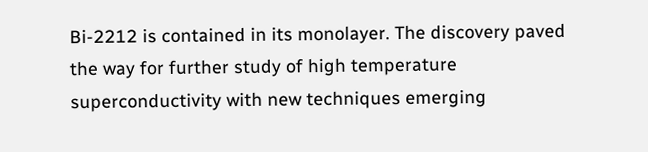Bi-2212 is contained in its monolayer. The discovery paved the way for further study of high temperature superconductivity with new techniques emerging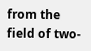from the field of two-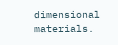dimensional materials.